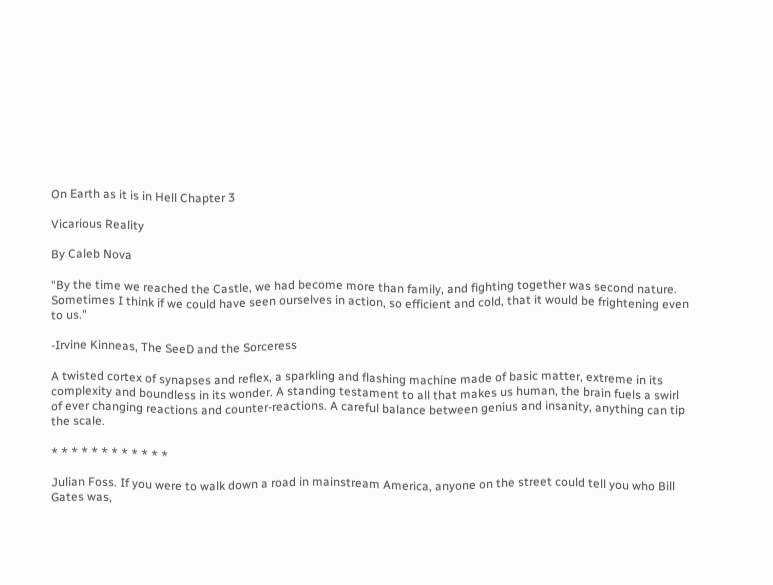On Earth as it is in Hell Chapter 3

Vicarious Reality

By Caleb Nova

"By the time we reached the Castle, we had become more than family, and fighting together was second nature. Sometimes I think if we could have seen ourselves in action, so efficient and cold, that it would be frightening even to us."

-Irvine Kinneas, The SeeD and the Sorceress

A twisted cortex of synapses and reflex, a sparkling and flashing machine made of basic matter, extreme in its complexity and boundless in its wonder. A standing testament to all that makes us human, the brain fuels a swirl of ever changing reactions and counter-reactions. A careful balance between genius and insanity, anything can tip the scale.

* * * * * * * * * * * *

Julian Foss. If you were to walk down a road in mainstream America, anyone on the street could tell you who Bill Gates was,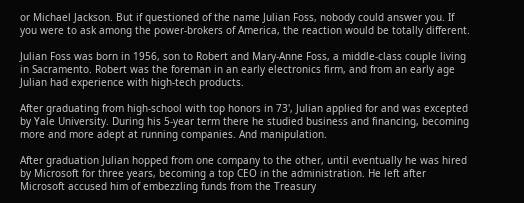or Michael Jackson. But if questioned of the name Julian Foss, nobody could answer you. If you were to ask among the power-brokers of America, the reaction would be totally different.

Julian Foss was born in 1956, son to Robert and Mary-Anne Foss, a middle-class couple living in Sacramento. Robert was the foreman in an early electronics firm, and from an early age Julian had experience with high-tech products.

After graduating from high-school with top honors in 73', Julian applied for and was excepted by Yale University. During his 5-year term there he studied business and financing, becoming more and more adept at running companies. And manipulation.

After graduation Julian hopped from one company to the other, until eventually he was hired by Microsoft for three years, becoming a top CEO in the administration. He left after Microsoft accused him of embezzling funds from the Treasury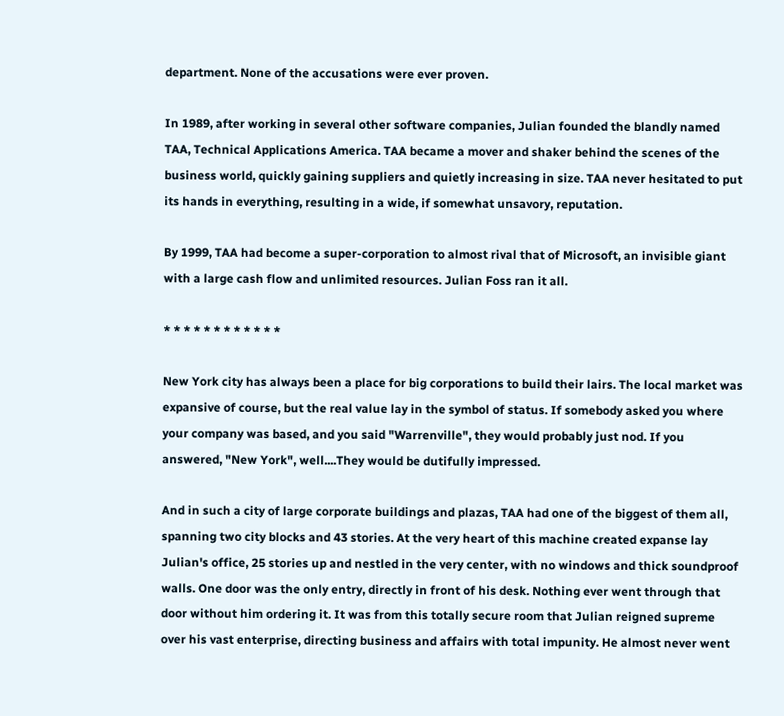department. None of the accusations were ever proven.

In 1989, after working in several other software companies, Julian founded the blandly named TAA, Technical Applications America. TAA became a mover and shaker behind the scenes of the business world, quickly gaining suppliers and quietly increasing in size. TAA never hesitated to put its hands in everything, resulting in a wide, if somewhat unsavory, reputation.

By 1999, TAA had become a super-corporation to almost rival that of Microsoft, an invisible giant with a large cash flow and unlimited resources. Julian Foss ran it all.

* * * * * * * * * * * *

New York city has always been a place for big corporations to build their lairs. The local market was expansive of course, but the real value lay in the symbol of status. If somebody asked you where your company was based, and you said "Warrenville", they would probably just nod. If you answered, "New York", well....They would be dutifully impressed.

And in such a city of large corporate buildings and plazas, TAA had one of the biggest of them all, spanning two city blocks and 43 stories. At the very heart of this machine created expanse lay Julian's office, 25 stories up and nestled in the very center, with no windows and thick soundproof walls. One door was the only entry, directly in front of his desk. Nothing ever went through that door without him ordering it. It was from this totally secure room that Julian reigned supreme over his vast enterprise, directing business and affairs with total impunity. He almost never went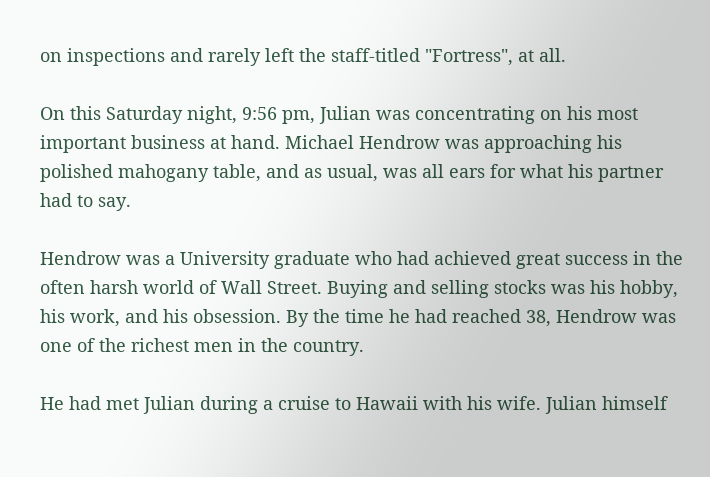on inspections and rarely left the staff-titled "Fortress", at all.

On this Saturday night, 9:56 pm, Julian was concentrating on his most important business at hand. Michael Hendrow was approaching his polished mahogany table, and as usual, was all ears for what his partner had to say.

Hendrow was a University graduate who had achieved great success in the often harsh world of Wall Street. Buying and selling stocks was his hobby, his work, and his obsession. By the time he had reached 38, Hendrow was one of the richest men in the country.

He had met Julian during a cruise to Hawaii with his wife. Julian himself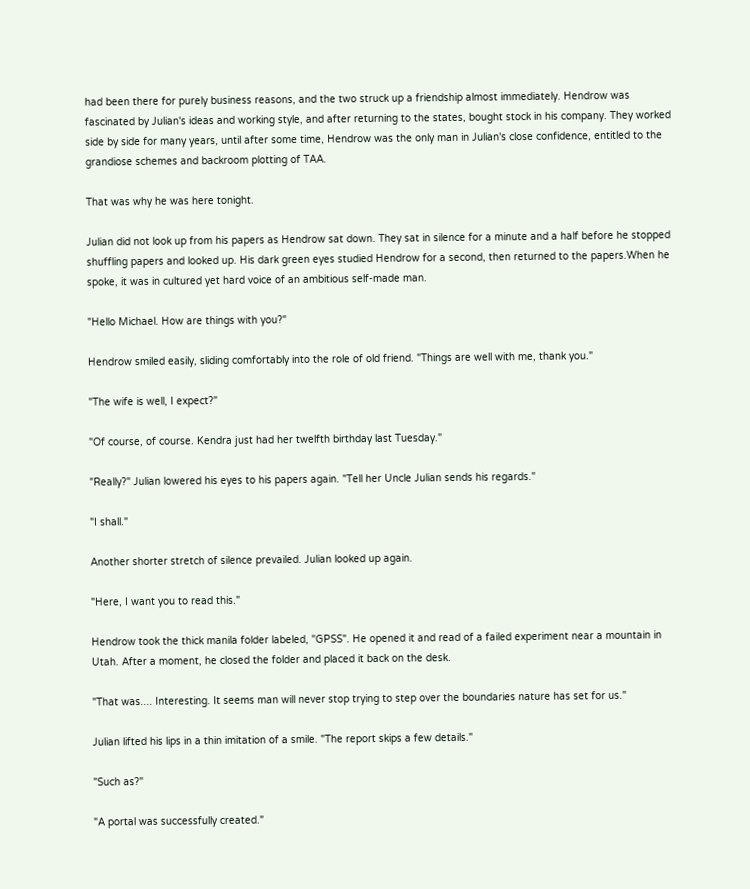had been there for purely business reasons, and the two struck up a friendship almost immediately. Hendrow was fascinated by Julian's ideas and working style, and after returning to the states, bought stock in his company. They worked side by side for many years, until after some time, Hendrow was the only man in Julian's close confidence, entitled to the grandiose schemes and backroom plotting of TAA.

That was why he was here tonight.

Julian did not look up from his papers as Hendrow sat down. They sat in silence for a minute and a half before he stopped shuffling papers and looked up. His dark green eyes studied Hendrow for a second, then returned to the papers.When he spoke, it was in cultured yet hard voice of an ambitious self-made man.

"Hello Michael. How are things with you?"

Hendrow smiled easily, sliding comfortably into the role of old friend. "Things are well with me, thank you."

"The wife is well, I expect?"

"Of course, of course. Kendra just had her twelfth birthday last Tuesday."

"Really?" Julian lowered his eyes to his papers again. "Tell her Uncle Julian sends his regards."

"I shall."

Another shorter stretch of silence prevailed. Julian looked up again.

"Here, I want you to read this."

Hendrow took the thick manila folder labeled, "GPSS". He opened it and read of a failed experiment near a mountain in Utah. After a moment, he closed the folder and placed it back on the desk.

"That was.... Interesting. It seems man will never stop trying to step over the boundaries nature has set for us."

Julian lifted his lips in a thin imitation of a smile. "The report skips a few details."

"Such as?"

"A portal was successfully created."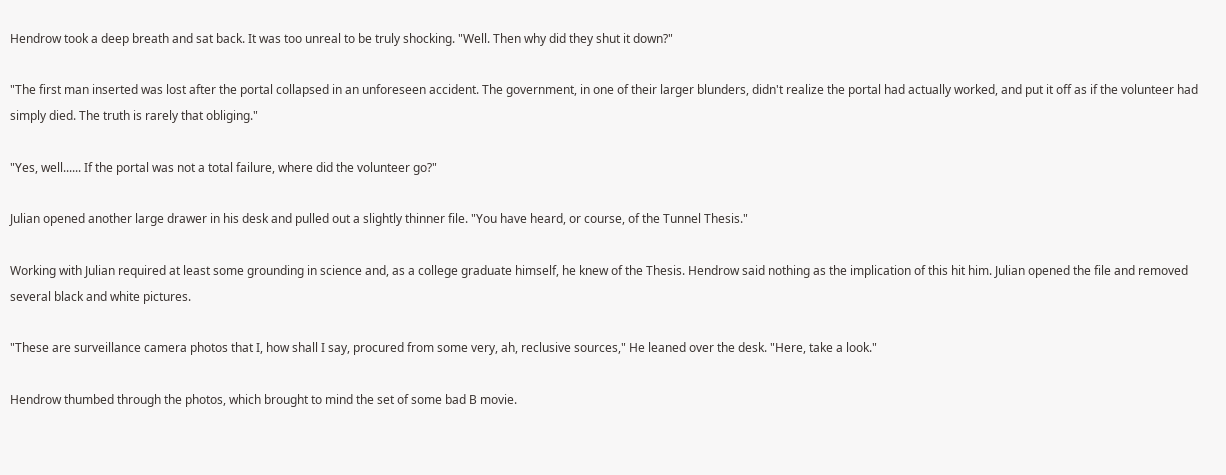Hendrow took a deep breath and sat back. It was too unreal to be truly shocking. "Well. Then why did they shut it down?"

"The first man inserted was lost after the portal collapsed in an unforeseen accident. The government, in one of their larger blunders, didn't realize the portal had actually worked, and put it off as if the volunteer had simply died. The truth is rarely that obliging."

"Yes, well...... If the portal was not a total failure, where did the volunteer go?"

Julian opened another large drawer in his desk and pulled out a slightly thinner file. "You have heard, or course, of the Tunnel Thesis."

Working with Julian required at least some grounding in science and, as a college graduate himself, he knew of the Thesis. Hendrow said nothing as the implication of this hit him. Julian opened the file and removed several black and white pictures.

"These are surveillance camera photos that I, how shall I say, procured from some very, ah, reclusive sources," He leaned over the desk. "Here, take a look."

Hendrow thumbed through the photos, which brought to mind the set of some bad B movie.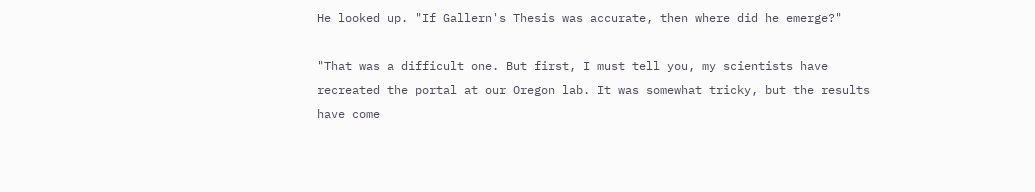He looked up. "If Gallern's Thesis was accurate, then where did he emerge?"

"That was a difficult one. But first, I must tell you, my scientists have recreated the portal at our Oregon lab. It was somewhat tricky, but the results have come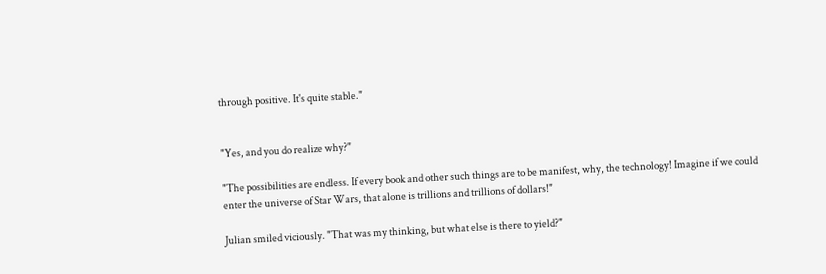through positive. It's quite stable."


"Yes, and you do realize why?"

"The possibilities are endless. If every book and other such things are to be manifest, why, the technology! Imagine if we could enter the universe of Star Wars, that alone is trillions and trillions of dollars!"

Julian smiled viciously. "That was my thinking, but what else is there to yield?"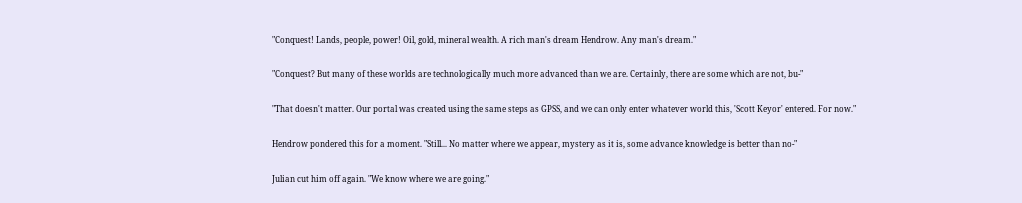"Conquest! Lands, people, power! Oil, gold, mineral wealth. A rich man's dream Hendrow. Any man's dream."

"Conquest? But many of these worlds are technologically much more advanced than we are. Certainly, there are some which are not, bu-"

"That doesn't matter. Our portal was created using the same steps as GPSS, and we can only enter whatever world this, 'Scott Keyor' entered. For now."

Hendrow pondered this for a moment. "Still... No matter where we appear, mystery as it is, some advance knowledge is better than no-"

Julian cut him off again. "We know where we are going."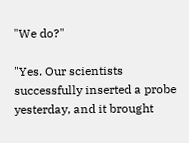"We do?"

"Yes. Our scientists successfully inserted a probe yesterday, and it brought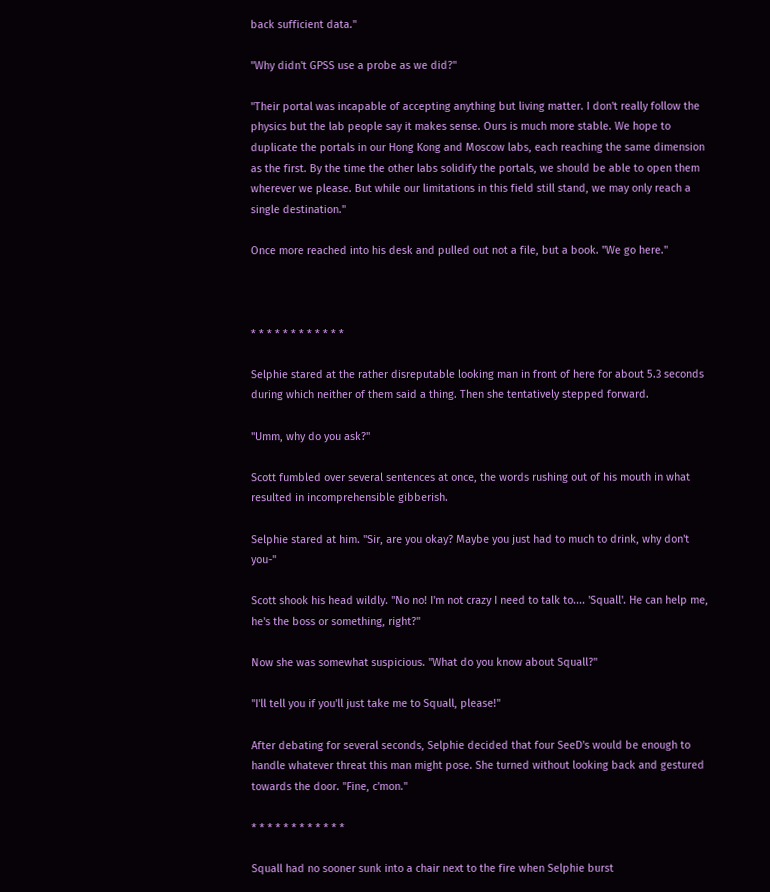back sufficient data."

"Why didn't GPSS use a probe as we did?"

"Their portal was incapable of accepting anything but living matter. I don't really follow the physics but the lab people say it makes sense. Ours is much more stable. We hope to duplicate the portals in our Hong Kong and Moscow labs, each reaching the same dimension as the first. By the time the other labs solidify the portals, we should be able to open them wherever we please. But while our limitations in this field still stand, we may only reach a single destination."

Once more reached into his desk and pulled out not a file, but a book. "We go here."



* * * * * * * * * * * *

Selphie stared at the rather disreputable looking man in front of here for about 5.3 seconds during which neither of them said a thing. Then she tentatively stepped forward.

"Umm, why do you ask?"

Scott fumbled over several sentences at once, the words rushing out of his mouth in what resulted in incomprehensible gibberish.

Selphie stared at him. "Sir, are you okay? Maybe you just had to much to drink, why don't you-"

Scott shook his head wildly. "No no! I'm not crazy I need to talk to.... 'Squall'. He can help me, he's the boss or something, right?"

Now she was somewhat suspicious. "What do you know about Squall?"

"I'll tell you if you'll just take me to Squall, please!"

After debating for several seconds, Selphie decided that four SeeD's would be enough to handle whatever threat this man might pose. She turned without looking back and gestured towards the door. "Fine, c'mon."

* * * * * * * * * * * *

Squall had no sooner sunk into a chair next to the fire when Selphie burst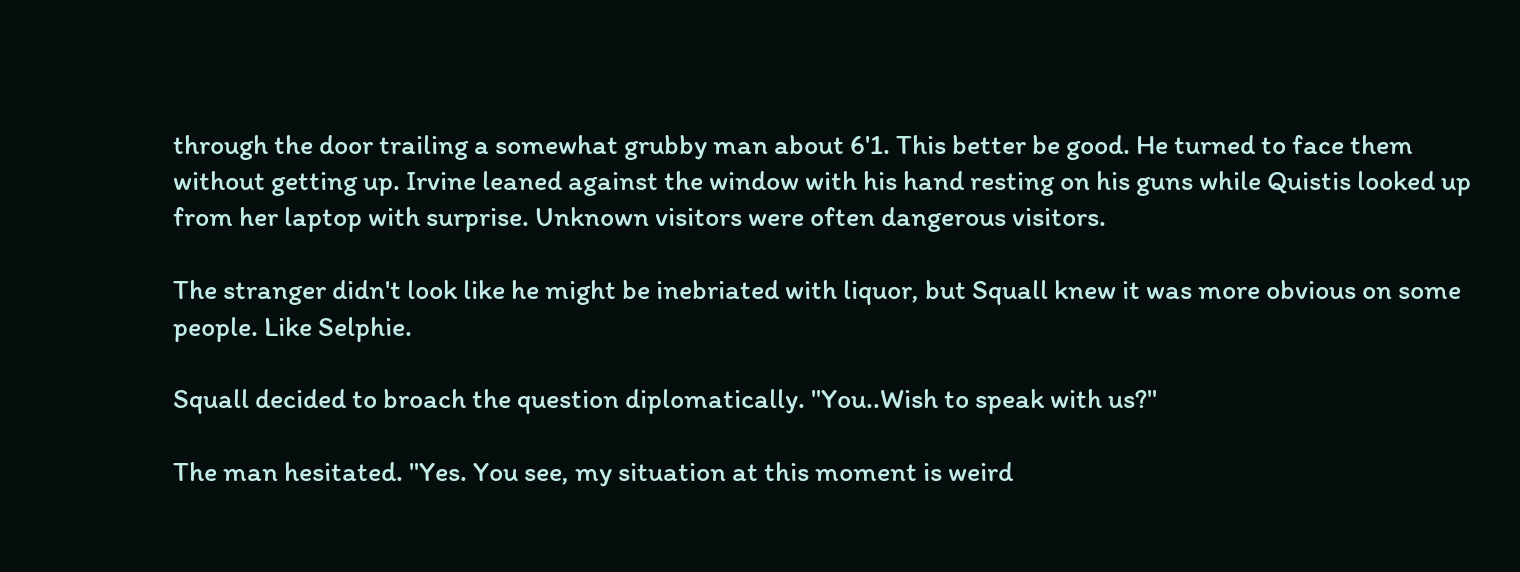through the door trailing a somewhat grubby man about 6'1. This better be good. He turned to face them without getting up. Irvine leaned against the window with his hand resting on his guns while Quistis looked up from her laptop with surprise. Unknown visitors were often dangerous visitors.

The stranger didn't look like he might be inebriated with liquor, but Squall knew it was more obvious on some people. Like Selphie.

Squall decided to broach the question diplomatically. "You..Wish to speak with us?"

The man hesitated. "Yes. You see, my situation at this moment is weird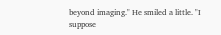beyond imaging." He smiled a little. "I suppose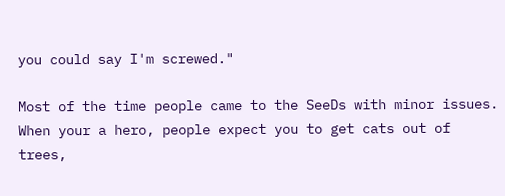you could say I'm screwed."

Most of the time people came to the SeeDs with minor issues. When your a hero, people expect you to get cats out of trees,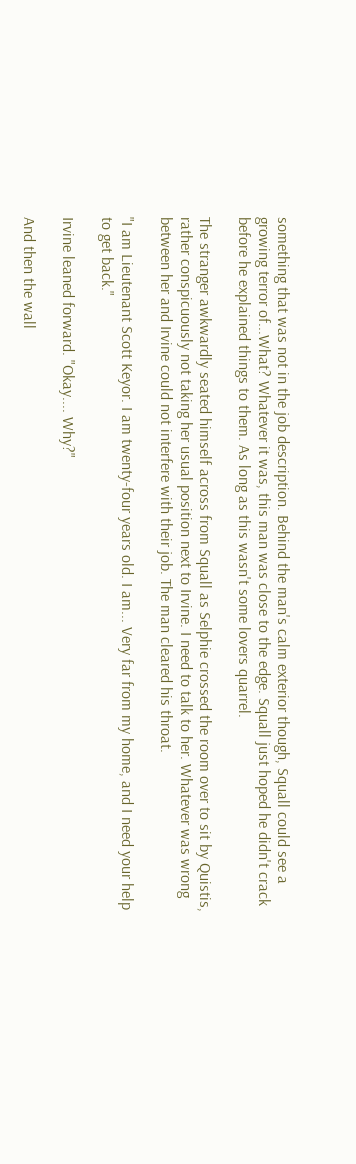something that was not in the job description. Behind the man's calm exterior though, Squall could see a growing terror of...What? Whatever it was, this man was close to the edge. Squall just hoped he didn't crack before he explained things to them. As long as this wasn't some lovers quarrel.

The stranger awkwardly seated himself across from Squall as Selphie crossed the room over to sit by Quistis, rather conspicuously not taking her usual position next to Irvine. I need to talk to her. Whatever was wrong between her and Irvine could not interfere with their job. The man cleared his throat.

"I am Lieutenant Scott Keyor. I am twenty-four years old. I am... Very far from my home, and I need your help to get back."

Irvine leaned forward. "Okay.... Why?"

And then the wall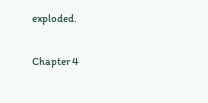exploded.

Chapter 4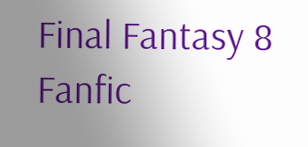Final Fantasy 8 Fanfic